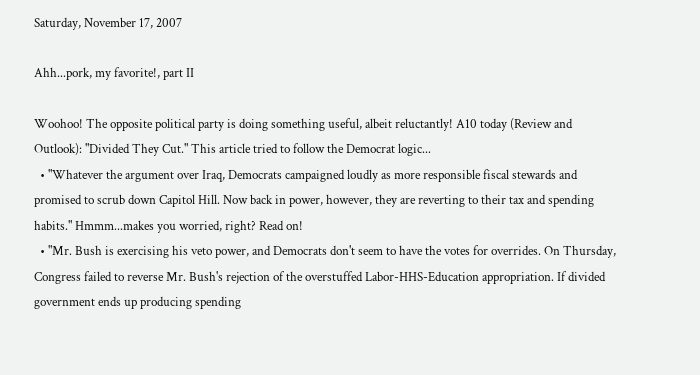Saturday, November 17, 2007

Ahh...pork, my favorite!, part II

Woohoo! The opposite political party is doing something useful, albeit reluctantly! A10 today (Review and Outlook): "Divided They Cut." This article tried to follow the Democrat logic...
  • "Whatever the argument over Iraq, Democrats campaigned loudly as more responsible fiscal stewards and promised to scrub down Capitol Hill. Now back in power, however, they are reverting to their tax and spending habits." Hmmm...makes you worried, right? Read on!
  • "Mr. Bush is exercising his veto power, and Democrats don't seem to have the votes for overrides. On Thursday, Congress failed to reverse Mr. Bush's rejection of the overstuffed Labor-HHS-Education appropriation. If divided government ends up producing spending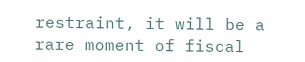restraint, it will be a rare moment of fiscal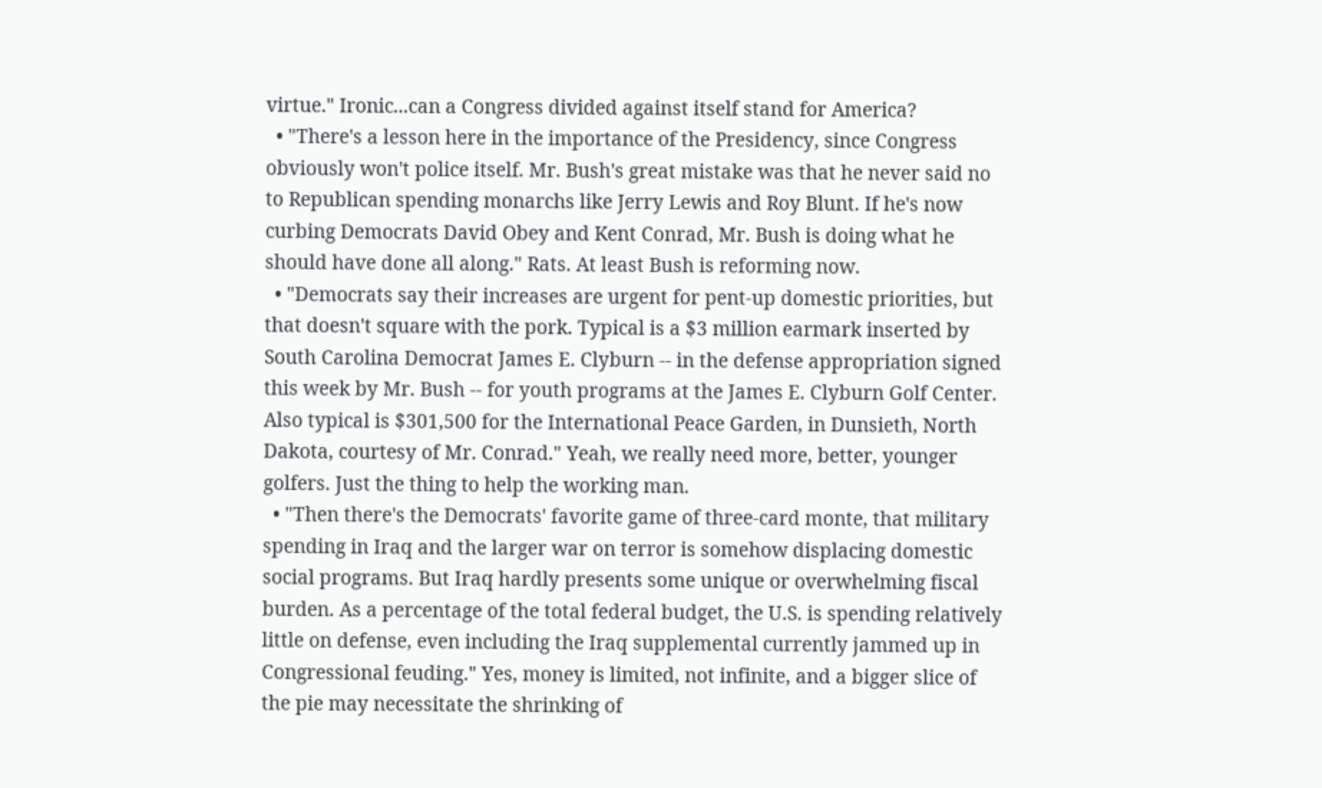virtue." Ironic...can a Congress divided against itself stand for America?
  • "There's a lesson here in the importance of the Presidency, since Congress obviously won't police itself. Mr. Bush's great mistake was that he never said no to Republican spending monarchs like Jerry Lewis and Roy Blunt. If he's now curbing Democrats David Obey and Kent Conrad, Mr. Bush is doing what he should have done all along." Rats. At least Bush is reforming now.
  • "Democrats say their increases are urgent for pent-up domestic priorities, but that doesn't square with the pork. Typical is a $3 million earmark inserted by South Carolina Democrat James E. Clyburn -- in the defense appropriation signed this week by Mr. Bush -- for youth programs at the James E. Clyburn Golf Center. Also typical is $301,500 for the International Peace Garden, in Dunsieth, North Dakota, courtesy of Mr. Conrad." Yeah, we really need more, better, younger golfers. Just the thing to help the working man.
  • "Then there's the Democrats' favorite game of three-card monte, that military spending in Iraq and the larger war on terror is somehow displacing domestic social programs. But Iraq hardly presents some unique or overwhelming fiscal burden. As a percentage of the total federal budget, the U.S. is spending relatively little on defense, even including the Iraq supplemental currently jammed up in Congressional feuding." Yes, money is limited, not infinite, and a bigger slice of the pie may necessitate the shrinking of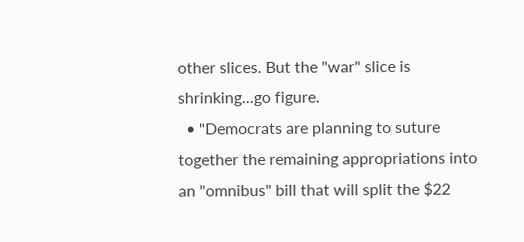other slices. But the "war" slice is shrinking...go figure.
  • "Democrats are planning to suture together the remaining appropriations into an "omnibus" bill that will split the $22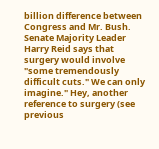billion difference between Congress and Mr. Bush. Senate Majority Leader Harry Reid says that surgery would involve "some tremendously difficult cuts." We can only imagine." Hey, another reference to surgery (see previous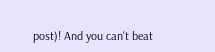post)! And you can't beat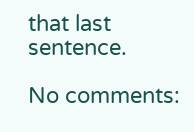that last sentence.

No comments: